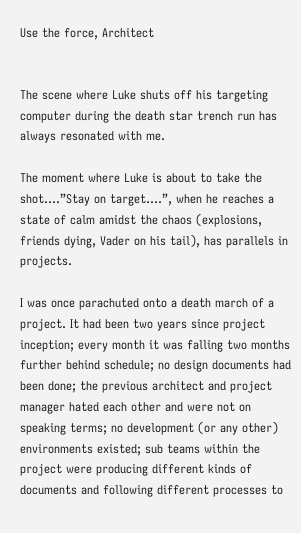Use the force, Architect


The scene where Luke shuts off his targeting computer during the death star trench run has always resonated with me.

The moment where Luke is about to take the shot….”Stay on target….”, when he reaches a state of calm amidst the chaos (explosions, friends dying, Vader on his tail), has parallels in projects.

I was once parachuted onto a death march of a project. It had been two years since project inception; every month it was falling two months further behind schedule; no design documents had been done; the previous architect and project manager hated each other and were not on speaking terms; no development (or any other) environments existed; sub teams within the project were producing different kinds of documents and following different processes to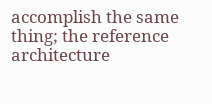accomplish the same thing; the reference architecture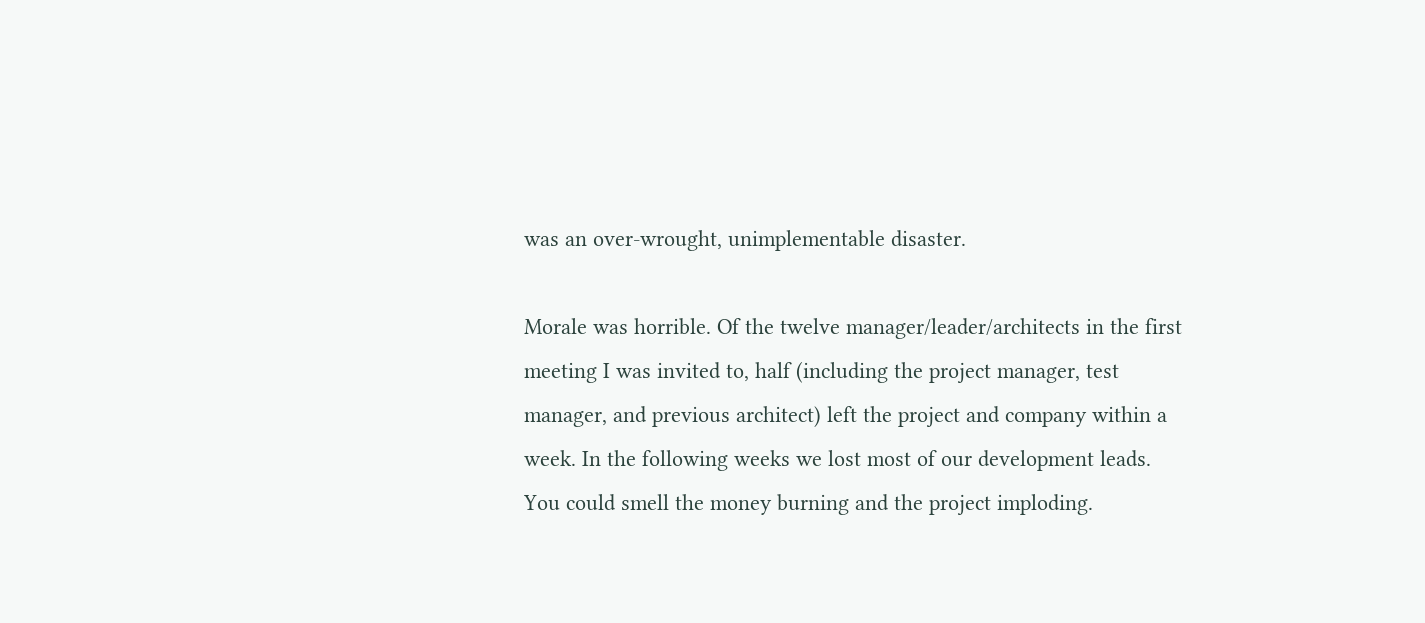was an over-wrought, unimplementable disaster.

Morale was horrible. Of the twelve manager/leader/architects in the first meeting I was invited to, half (including the project manager, test manager, and previous architect) left the project and company within a week. In the following weeks we lost most of our development leads.  You could smell the money burning and the project imploding.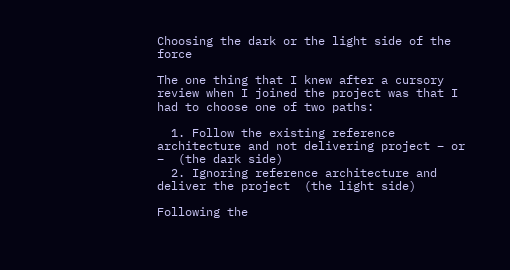Choosing the dark or the light side of the force

The one thing that I knew after a cursory review when I joined the project was that I had to choose one of two paths:

  1. Follow the existing reference architecture and not delivering project – or –  (the dark side)
  2. Ignoring reference architecture and deliver the project  (the light side)

Following the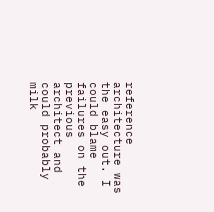reference architecture was the easy out. I could blame failures on the previous architect and could probably milk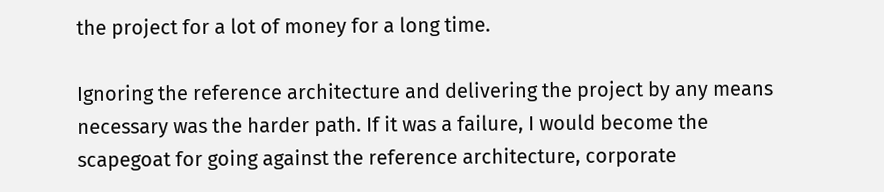the project for a lot of money for a long time.

Ignoring the reference architecture and delivering the project by any means necessary was the harder path. If it was a failure, I would become the scapegoat for going against the reference architecture, corporate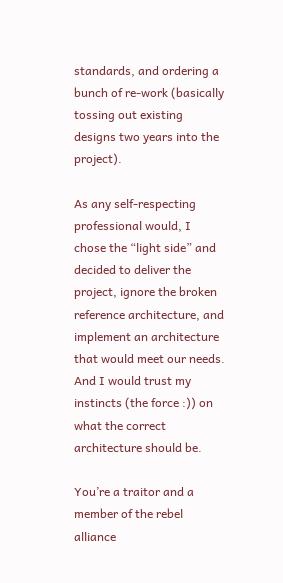standards, and ordering a bunch of re-work (basically tossing out existing designs two years into the project).

As any self-respecting professional would, I chose the “light side” and decided to deliver the project, ignore the broken reference architecture, and implement an architecture that would meet our needs. And I would trust my instincts (the force :)) on what the correct architecture should be.

You’re a traitor and a member of the rebel alliance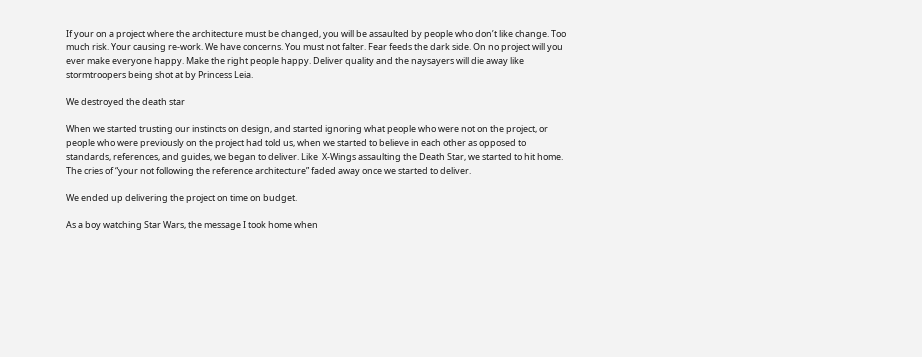If your on a project where the architecture must be changed, you will be assaulted by people who don’t like change. Too much risk. Your causing re-work. We have concerns. You must not falter. Fear feeds the dark side. On no project will you ever make everyone happy. Make the right people happy. Deliver quality and the naysayers will die away like stormtroopers being shot at by Princess Leia.

We destroyed the death star

When we started trusting our instincts on design, and started ignoring what people who were not on the project, or people who were previously on the project had told us, when we started to believe in each other as opposed to standards, references, and guides, we began to deliver. Like  X-Wings assaulting the Death Star, we started to hit home. The cries of “your not following the reference architecture” faded away once we started to deliver.

We ended up delivering the project on time on budget.

As a boy watching Star Wars, the message I took home when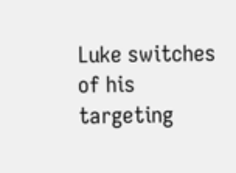Luke switches of his targeting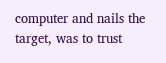computer and nails the target, was to trust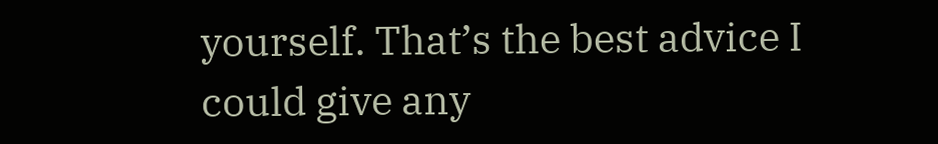yourself. That’s the best advice I could give any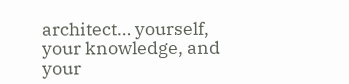architect… yourself, your knowledge, and your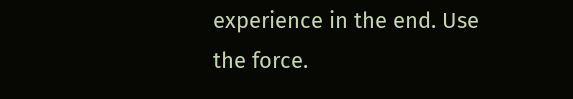experience in the end. Use the force.